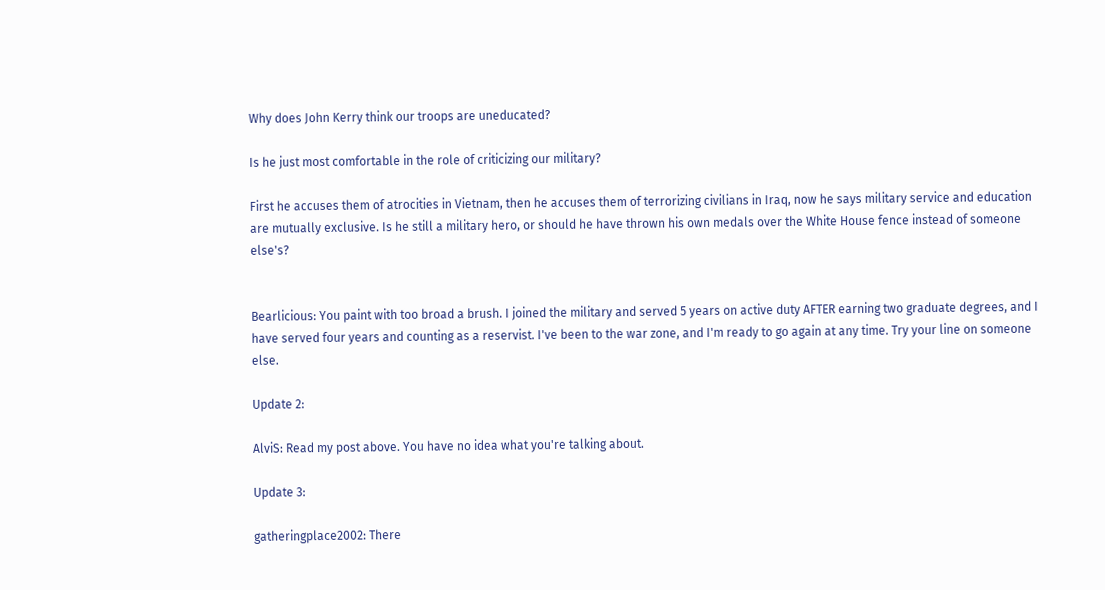Why does John Kerry think our troops are uneducated?

Is he just most comfortable in the role of criticizing our military?

First he accuses them of atrocities in Vietnam, then he accuses them of terrorizing civilians in Iraq, now he says military service and education are mutually exclusive. Is he still a military hero, or should he have thrown his own medals over the White House fence instead of someone else's?


Bearlicious: You paint with too broad a brush. I joined the military and served 5 years on active duty AFTER earning two graduate degrees, and I have served four years and counting as a reservist. I've been to the war zone, and I'm ready to go again at any time. Try your line on someone else.

Update 2:

AlviS: Read my post above. You have no idea what you're talking about.

Update 3:

gatheringplace2002: There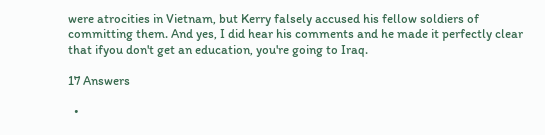were atrocities in Vietnam, but Kerry falsely accused his fellow soldiers of committing them. And yes, I did hear his comments and he made it perfectly clear that ifyou don't get an education, you're going to Iraq.

17 Answers

  •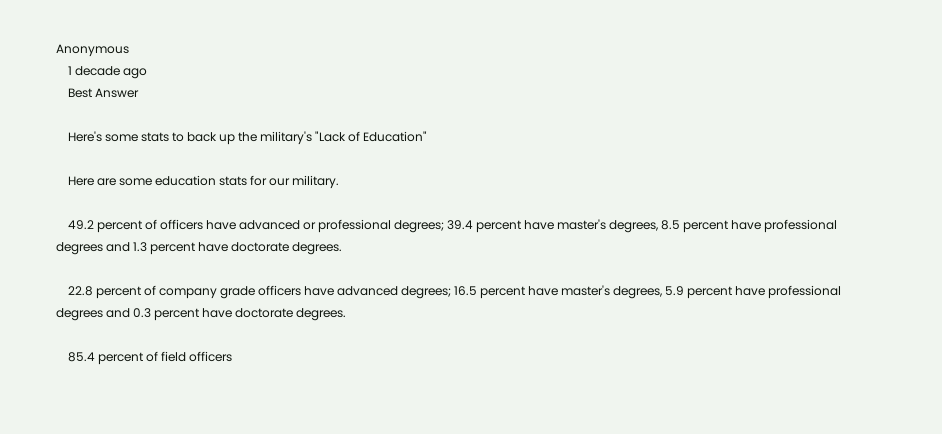Anonymous
    1 decade ago
    Best Answer

    Here's some stats to back up the military's "Lack of Education"

    Here are some education stats for our military.

    49.2 percent of officers have advanced or professional degrees; 39.4 percent have master's degrees, 8.5 percent have professional degrees and 1.3 percent have doctorate degrees.

    22.8 percent of company grade officers have advanced degrees; 16.5 percent have master's degrees, 5.9 percent have professional degrees and 0.3 percent have doctorate degrees.

    85.4 percent of field officers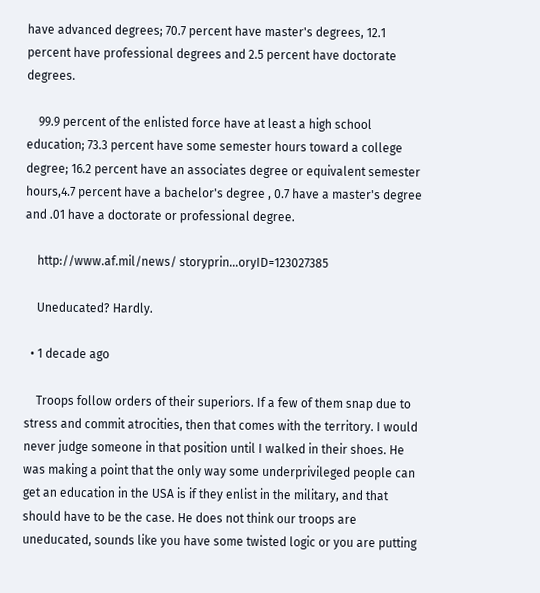have advanced degrees; 70.7 percent have master's degrees, 12.1 percent have professional degrees and 2.5 percent have doctorate degrees.

    99.9 percent of the enlisted force have at least a high school education; 73.3 percent have some semester hours toward a college degree; 16.2 percent have an associates degree or equivalent semester hours,4.7 percent have a bachelor's degree , 0.7 have a master's degree and .01 have a doctorate or professional degree.

    http://www.af.mil/news/ storyprin...oryID=123027385

    Uneducated? Hardly.

  • 1 decade ago

    Troops follow orders of their superiors. If a few of them snap due to stress and commit atrocities, then that comes with the territory. I would never judge someone in that position until I walked in their shoes. He was making a point that the only way some underprivileged people can get an education in the USA is if they enlist in the military, and that should have to be the case. He does not think our troops are uneducated, sounds like you have some twisted logic or you are putting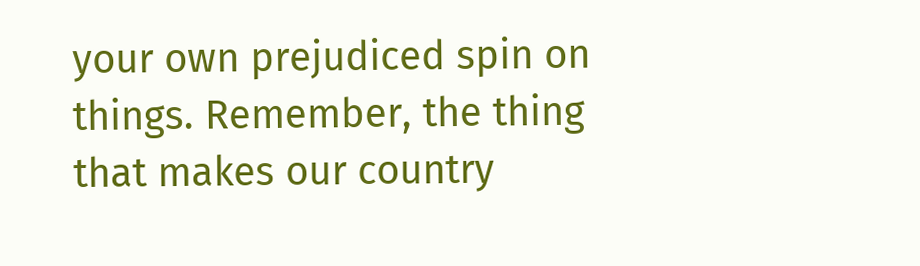your own prejudiced spin on things. Remember, the thing that makes our country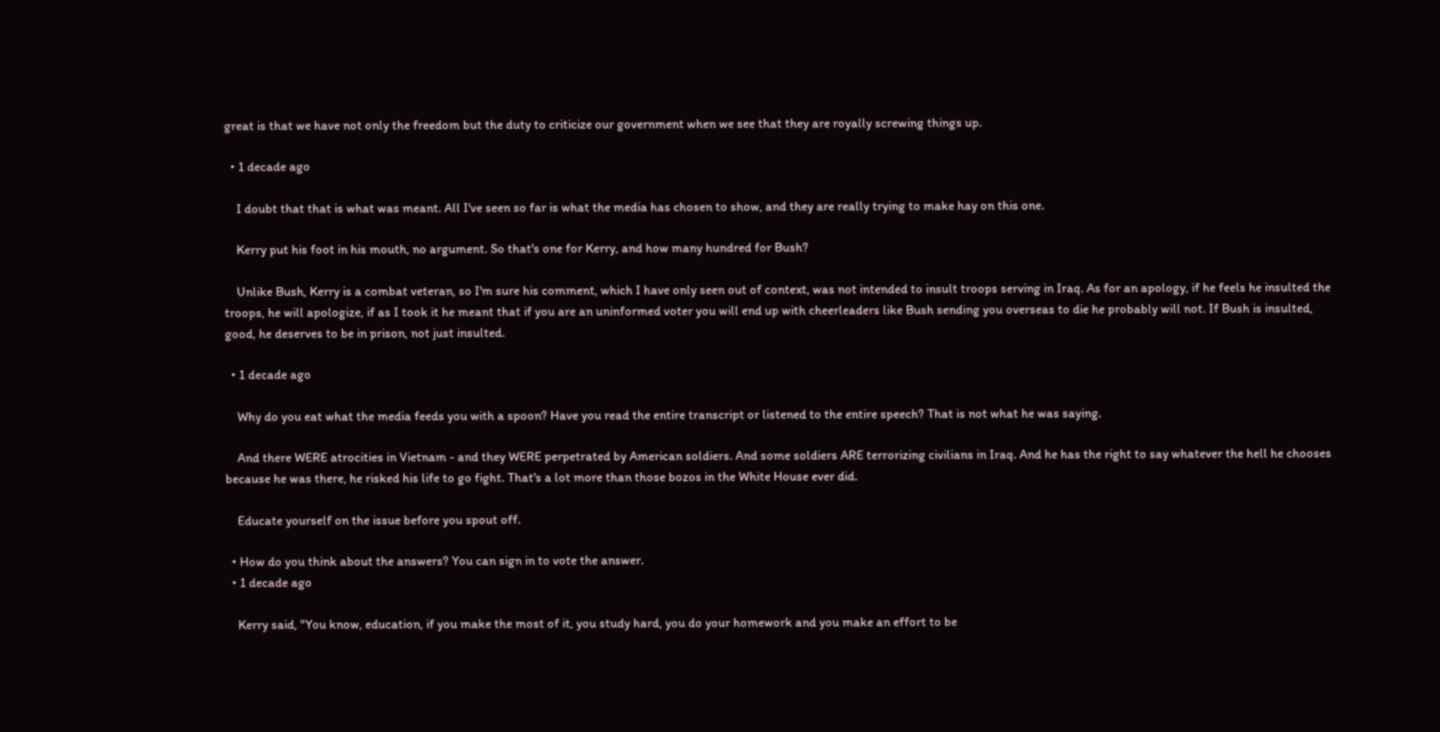great is that we have not only the freedom but the duty to criticize our government when we see that they are royally screwing things up.

  • 1 decade ago

    I doubt that that is what was meant. All I've seen so far is what the media has chosen to show, and they are really trying to make hay on this one.

    Kerry put his foot in his mouth, no argument. So that's one for Kerry, and how many hundred for Bush?

    Unlike Bush, Kerry is a combat veteran, so I'm sure his comment, which I have only seen out of context, was not intended to insult troops serving in Iraq. As for an apology, if he feels he insulted the troops, he will apologize, if as I took it he meant that if you are an uninformed voter you will end up with cheerleaders like Bush sending you overseas to die he probably will not. If Bush is insulted, good, he deserves to be in prison, not just insulted.

  • 1 decade ago

    Why do you eat what the media feeds you with a spoon? Have you read the entire transcript or listened to the entire speech? That is not what he was saying.

    And there WERE atrocities in Vietnam - and they WERE perpetrated by American soldiers. And some soldiers ARE terrorizing civilians in Iraq. And he has the right to say whatever the hell he chooses because he was there, he risked his life to go fight. That's a lot more than those bozos in the White House ever did.

    Educate yourself on the issue before you spout off.

  • How do you think about the answers? You can sign in to vote the answer.
  • 1 decade ago

    Kerry said, "You know, education, if you make the most of it, you study hard, you do your homework and you make an effort to be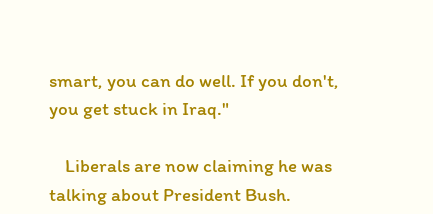smart, you can do well. If you don't, you get stuck in Iraq."

    Liberals are now claiming he was talking about President Bush.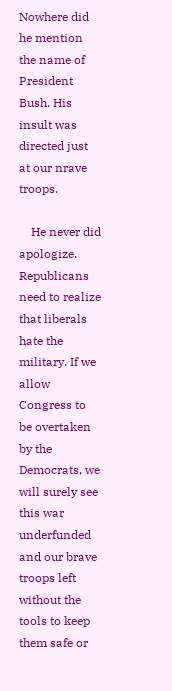Nowhere did he mention the name of President Bush. His insult was directed just at our nrave troops.

    He never did apologize. Republicans need to realize that liberals hate the military. If we allow Congress to be overtaken by the Democrats, we will surely see this war underfunded and our brave troops left without the tools to keep them safe or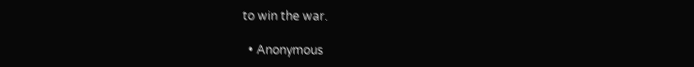to win the war.

  • Anonymous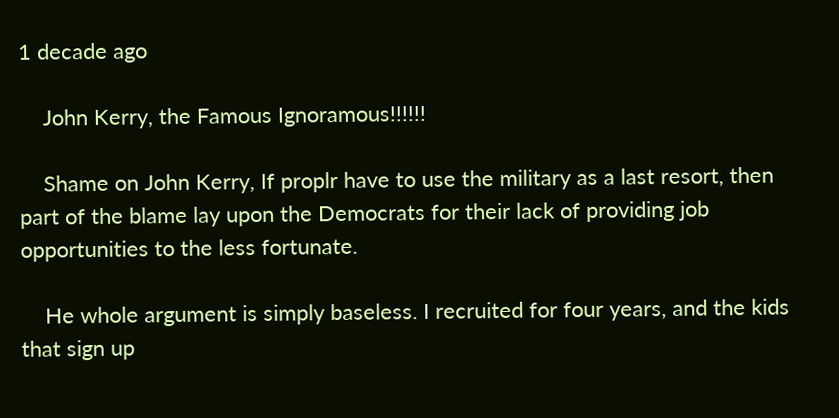1 decade ago

    John Kerry, the Famous Ignoramous!!!!!!

    Shame on John Kerry, If proplr have to use the military as a last resort, then part of the blame lay upon the Democrats for their lack of providing job opportunities to the less fortunate.

    He whole argument is simply baseless. I recruited for four years, and the kids that sign up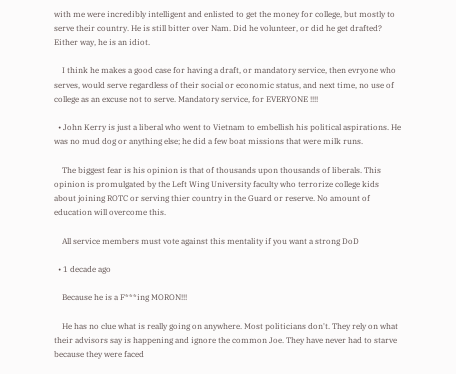with me were incredibly intelligent and enlisted to get the money for college, but mostly to serve their country. He is still bitter over Nam. Did he volunteer, or did he get drafted? Either way, he is an idiot.

    I think he makes a good case for having a draft, or mandatory service, then evryone who serves, would serve regardless of their social or economic status, and next time, no use of college as an excuse not to serve. Mandatory service, for EVERYONE !!!!

  • John Kerry is just a liberal who went to Vietnam to embellish his political aspirations. He was no mud dog or anything else; he did a few boat missions that were milk runs.

    The biggest fear is his opinion is that of thousands upon thousands of liberals. This opinion is promulgated by the Left Wing University faculty who terrorize college kids about joining ROTC or serving thier country in the Guard or reserve. No amount of education will overcome this.

    All service members must vote against this mentality if you want a strong DoD

  • 1 decade ago

    Because he is a F***ing MORON!!!

    He has no clue what is really going on anywhere. Most politicians don't. They rely on what their advisors say is happening and ignore the common Joe. They have never had to starve because they were faced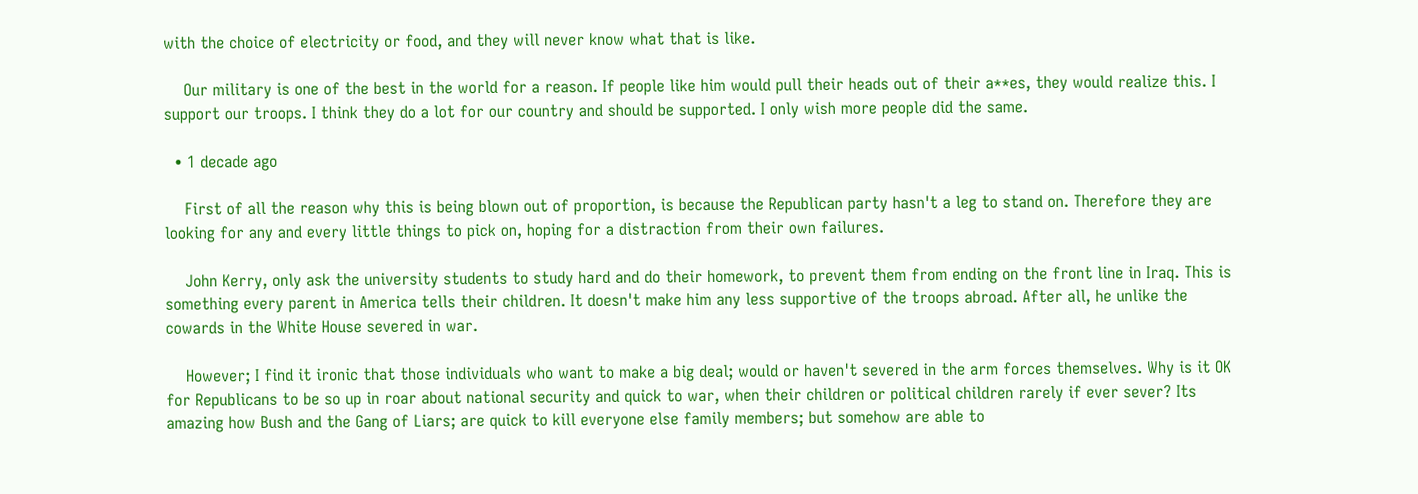with the choice of electricity or food, and they will never know what that is like.

    Our military is one of the best in the world for a reason. If people like him would pull their heads out of their a**es, they would realize this. I support our troops. I think they do a lot for our country and should be supported. I only wish more people did the same.

  • 1 decade ago

    First of all the reason why this is being blown out of proportion, is because the Republican party hasn't a leg to stand on. Therefore they are looking for any and every little things to pick on, hoping for a distraction from their own failures.

    John Kerry, only ask the university students to study hard and do their homework, to prevent them from ending on the front line in Iraq. This is something every parent in America tells their children. It doesn't make him any less supportive of the troops abroad. After all, he unlike the cowards in the White House severed in war.

    However; I find it ironic that those individuals who want to make a big deal; would or haven't severed in the arm forces themselves. Why is it OK for Republicans to be so up in roar about national security and quick to war, when their children or political children rarely if ever sever? Its amazing how Bush and the Gang of Liars; are quick to kill everyone else family members; but somehow are able to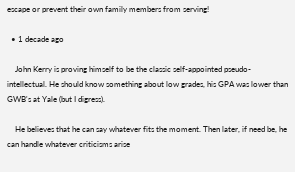escape or prevent their own family members from serving!

  • 1 decade ago

    John Kerry is proving himself to be the classic self-appointed pseudo-intellectual. He should know something about low grades, his GPA was lower than GWB's at Yale (but I digress).

    He believes that he can say whatever fits the moment. Then later, if need be, he can handle whatever criticisms arise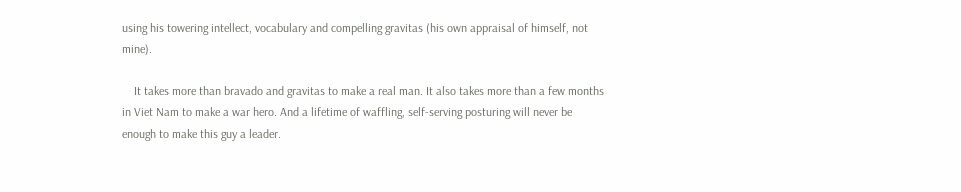using his towering intellect, vocabulary and compelling gravitas (his own appraisal of himself, not mine).

    It takes more than bravado and gravitas to make a real man. It also takes more than a few months in Viet Nam to make a war hero. And a lifetime of waffling, self-serving posturing will never be enough to make this guy a leader.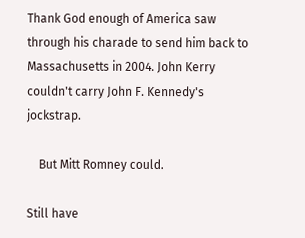Thank God enough of America saw through his charade to send him back to Massachusetts in 2004. John Kerry couldn't carry John F. Kennedy's jockstrap.

    But Mitt Romney could.

Still have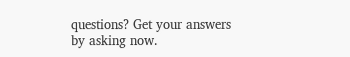questions? Get your answers by asking now.